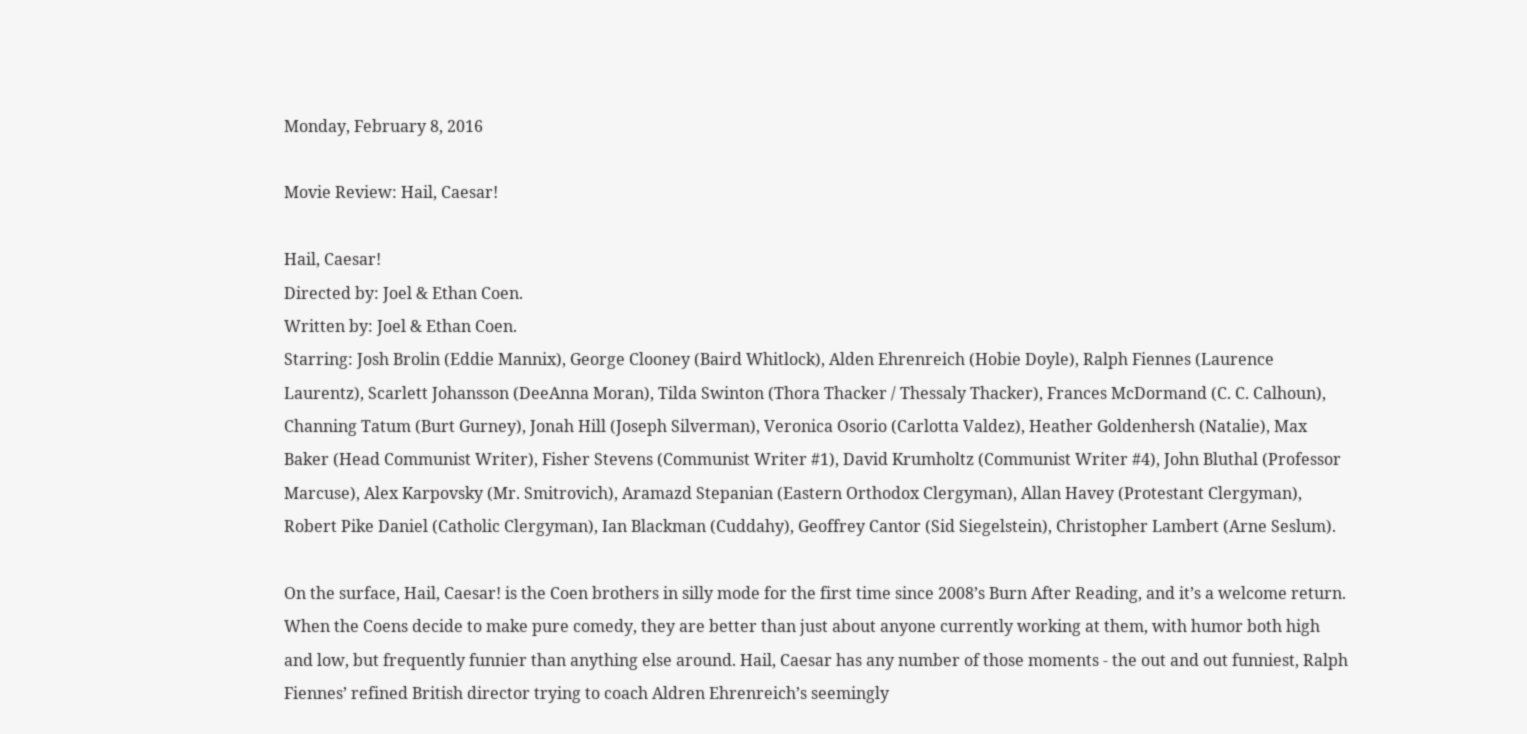Monday, February 8, 2016

Movie Review: Hail, Caesar!

Hail, Caesar!
Directed by: Joel & Ethan Coen.
Written by: Joel & Ethan Coen.
Starring: Josh Brolin (Eddie Mannix), George Clooney (Baird Whitlock), Alden Ehrenreich (Hobie Doyle), Ralph Fiennes (Laurence Laurentz), Scarlett Johansson (DeeAnna Moran), Tilda Swinton (Thora Thacker / Thessaly Thacker), Frances McDormand (C. C. Calhoun), Channing Tatum (Burt Gurney), Jonah Hill (Joseph Silverman), Veronica Osorio (Carlotta Valdez), Heather Goldenhersh (Natalie), Max Baker (Head Communist Writer), Fisher Stevens (Communist Writer #1), David Krumholtz (Communist Writer #4), John Bluthal (Professor Marcuse), Alex Karpovsky (Mr. Smitrovich), Aramazd Stepanian (Eastern Orthodox Clergyman), Allan Havey (Protestant Clergyman), Robert Pike Daniel (Catholic Clergyman), Ian Blackman (Cuddahy), Geoffrey Cantor (Sid Siegelstein), Christopher Lambert (Arne Seslum).

On the surface, Hail, Caesar! is the Coen brothers in silly mode for the first time since 2008’s Burn After Reading, and it’s a welcome return. When the Coens decide to make pure comedy, they are better than just about anyone currently working at them, with humor both high and low, but frequently funnier than anything else around. Hail, Caesar has any number of those moments - the out and out funniest, Ralph Fiennes’ refined British director trying to coach Aldren Ehrenreich’s seemingly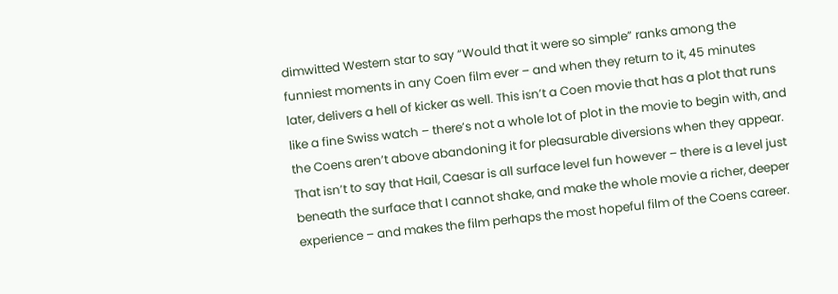dimwitted Western star to say “Would that it were so simple” ranks among the funniest moments in any Coen film ever – and when they return to it, 45 minutes later, delivers a hell of kicker as well. This isn’t a Coen movie that has a plot that runs like a fine Swiss watch – there’s not a whole lot of plot in the movie to begin with, and the Coens aren’t above abandoning it for pleasurable diversions when they appear. That isn’t to say that Hail, Caesar is all surface level fun however – there is a level just beneath the surface that I cannot shake, and make the whole movie a richer, deeper experience – and makes the film perhaps the most hopeful film of the Coens career.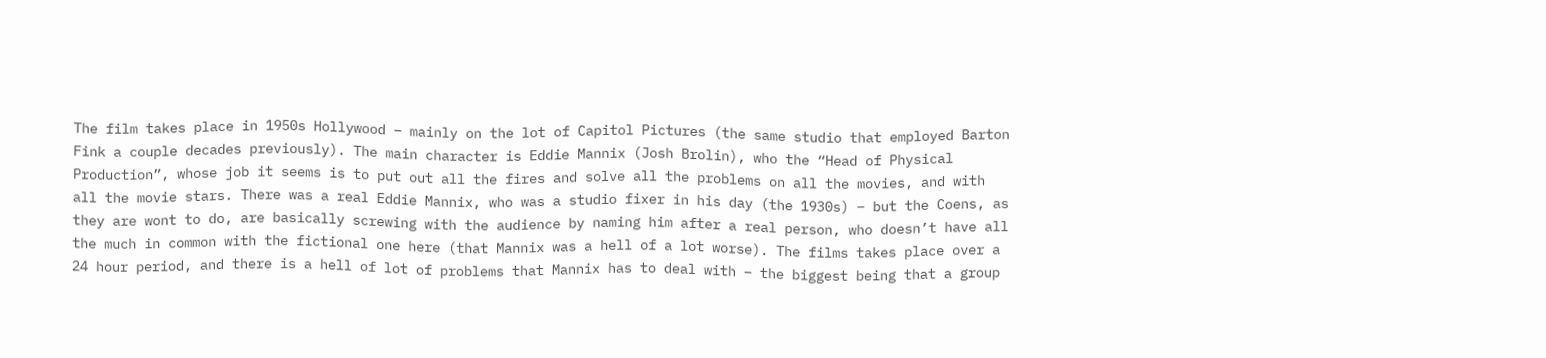The film takes place in 1950s Hollywood – mainly on the lot of Capitol Pictures (the same studio that employed Barton Fink a couple decades previously). The main character is Eddie Mannix (Josh Brolin), who the “Head of Physical Production”, whose job it seems is to put out all the fires and solve all the problems on all the movies, and with all the movie stars. There was a real Eddie Mannix, who was a studio fixer in his day (the 1930s) – but the Coens, as they are wont to do, are basically screwing with the audience by naming him after a real person, who doesn’t have all the much in common with the fictional one here (that Mannix was a hell of a lot worse). The films takes place over a 24 hour period, and there is a hell of lot of problems that Mannix has to deal with – the biggest being that a group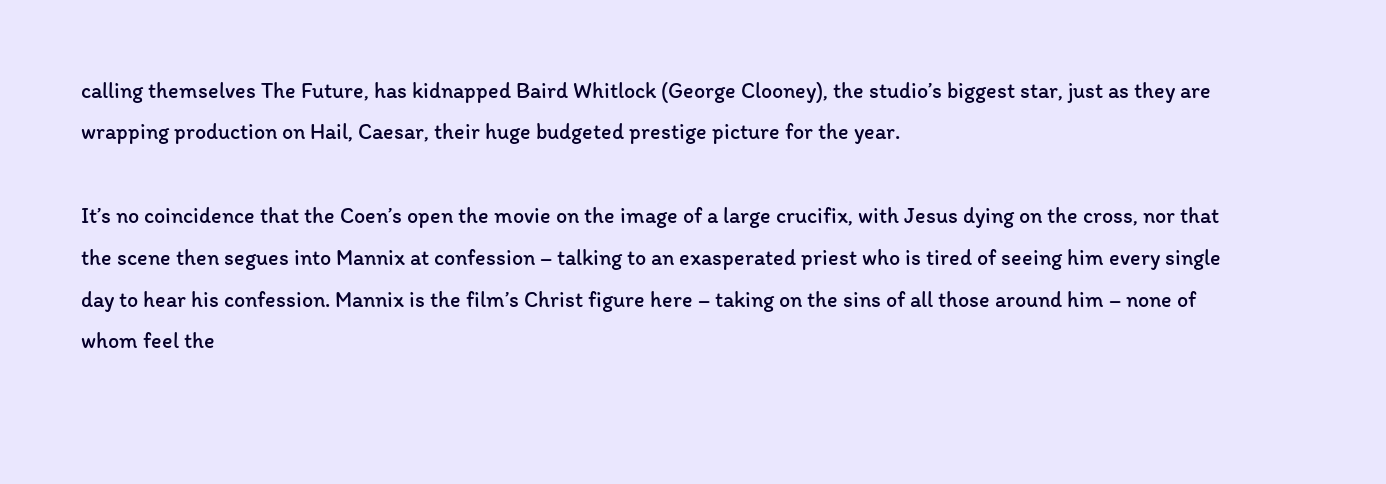calling themselves The Future, has kidnapped Baird Whitlock (George Clooney), the studio’s biggest star, just as they are wrapping production on Hail, Caesar, their huge budgeted prestige picture for the year.

It’s no coincidence that the Coen’s open the movie on the image of a large crucifix, with Jesus dying on the cross, nor that the scene then segues into Mannix at confession – talking to an exasperated priest who is tired of seeing him every single day to hear his confession. Mannix is the film’s Christ figure here – taking on the sins of all those around him – none of whom feel the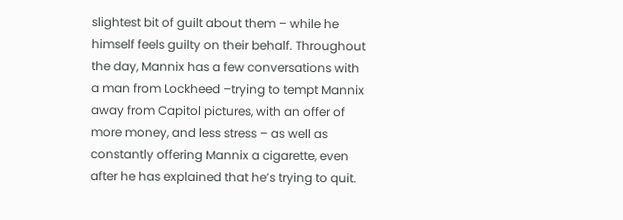slightest bit of guilt about them – while he himself feels guilty on their behalf. Throughout the day, Mannix has a few conversations with a man from Lockheed –trying to tempt Mannix away from Capitol pictures, with an offer of more money, and less stress – as well as constantly offering Mannix a cigarette, even after he has explained that he’s trying to quit.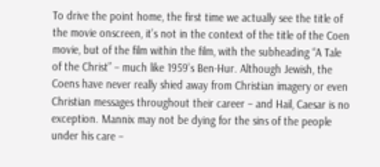To drive the point home, the first time we actually see the title of the movie onscreen, it’s not in the context of the title of the Coen movie, but of the film within the film, with the subheading “A Tale of the Christ” – much like 1959’s Ben-Hur. Although Jewish, the Coens have never really shied away from Christian imagery or even Christian messages throughout their career – and Hail, Caesar is no exception. Mannix may not be dying for the sins of the people under his care –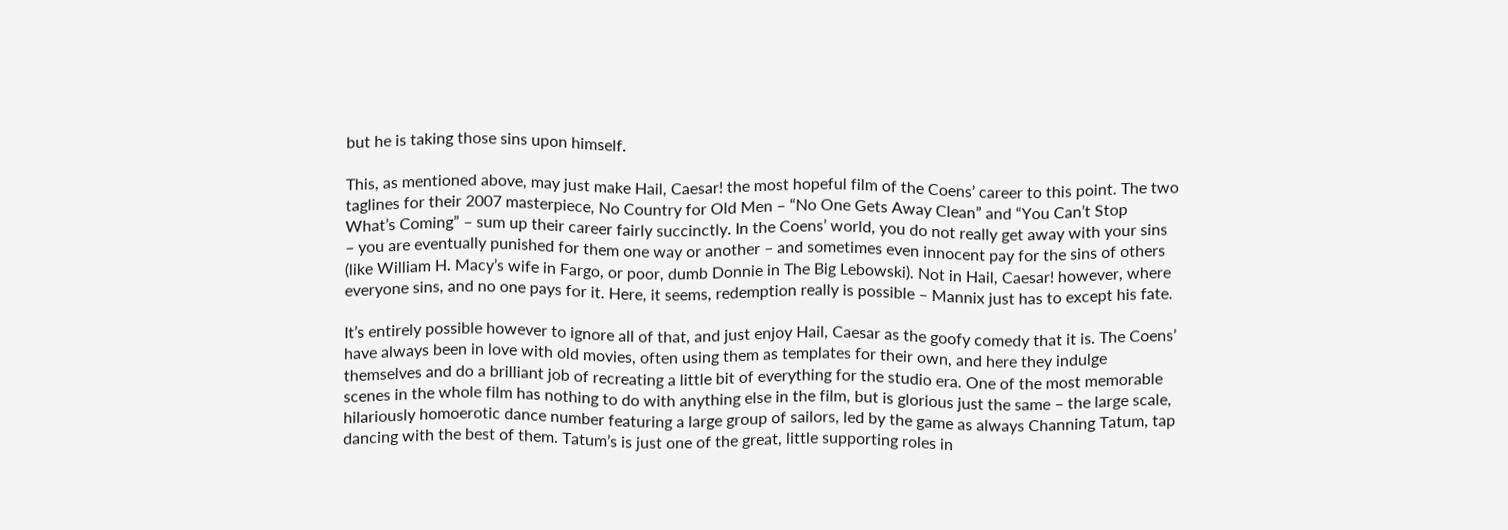but he is taking those sins upon himself.

This, as mentioned above, may just make Hail, Caesar! the most hopeful film of the Coens’ career to this point. The two taglines for their 2007 masterpiece, No Country for Old Men – “No One Gets Away Clean” and “You Can’t Stop What’s Coming” – sum up their career fairly succinctly. In the Coens’ world, you do not really get away with your sins – you are eventually punished for them one way or another – and sometimes even innocent pay for the sins of others (like William H. Macy’s wife in Fargo, or poor, dumb Donnie in The Big Lebowski). Not in Hail, Caesar! however, where everyone sins, and no one pays for it. Here, it seems, redemption really is possible – Mannix just has to except his fate.

It’s entirely possible however to ignore all of that, and just enjoy Hail, Caesar as the goofy comedy that it is. The Coens’ have always been in love with old movies, often using them as templates for their own, and here they indulge themselves and do a brilliant job of recreating a little bit of everything for the studio era. One of the most memorable scenes in the whole film has nothing to do with anything else in the film, but is glorious just the same – the large scale, hilariously homoerotic dance number featuring a large group of sailors, led by the game as always Channing Tatum, tap dancing with the best of them. Tatum’s is just one of the great, little supporting roles in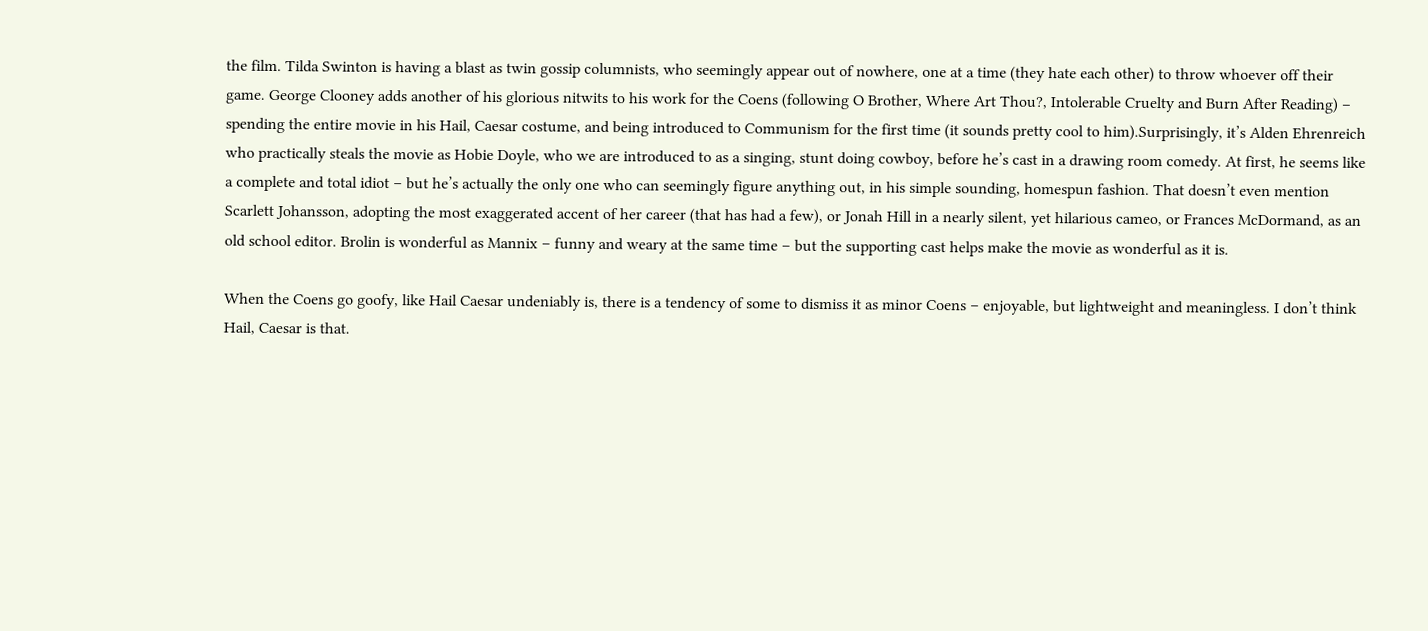the film. Tilda Swinton is having a blast as twin gossip columnists, who seemingly appear out of nowhere, one at a time (they hate each other) to throw whoever off their game. George Clooney adds another of his glorious nitwits to his work for the Coens (following O Brother, Where Art Thou?, Intolerable Cruelty and Burn After Reading) – spending the entire movie in his Hail, Caesar costume, and being introduced to Communism for the first time (it sounds pretty cool to him).Surprisingly, it’s Alden Ehrenreich who practically steals the movie as Hobie Doyle, who we are introduced to as a singing, stunt doing cowboy, before he’s cast in a drawing room comedy. At first, he seems like a complete and total idiot – but he’s actually the only one who can seemingly figure anything out, in his simple sounding, homespun fashion. That doesn’t even mention Scarlett Johansson, adopting the most exaggerated accent of her career (that has had a few), or Jonah Hill in a nearly silent, yet hilarious cameo, or Frances McDormand, as an old school editor. Brolin is wonderful as Mannix – funny and weary at the same time – but the supporting cast helps make the movie as wonderful as it is.

When the Coens go goofy, like Hail Caesar undeniably is, there is a tendency of some to dismiss it as minor Coens – enjoyable, but lightweight and meaningless. I don’t think Hail, Caesar is that.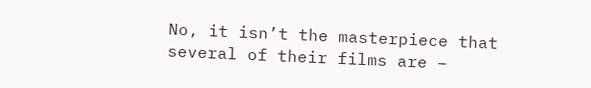No, it isn’t the masterpiece that several of their films are –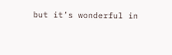but it’s wonderful in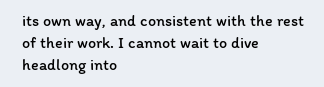its own way, and consistent with the rest of their work. I cannot wait to dive headlong into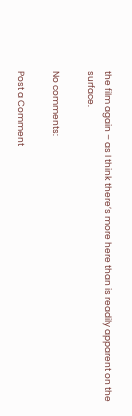the film again – as I think there’s more here than is readily apparent on the surface.

No comments:

Post a Comment